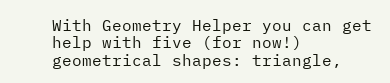With Geometry Helper you can get help with five (for now!) geometrical shapes: triangle,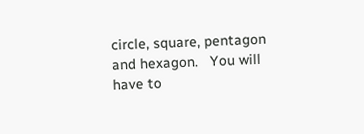circle, square, pentagon and hexagon.   You will have to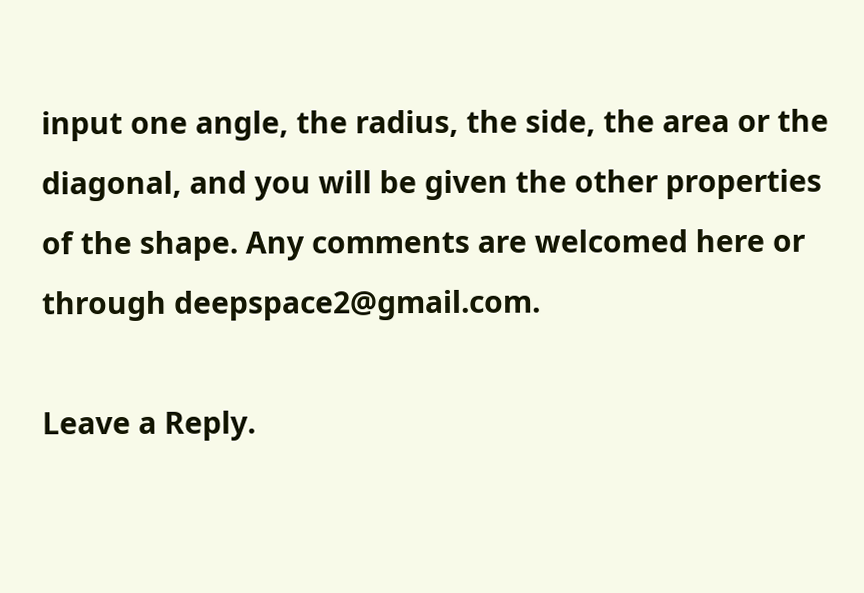input one angle, the radius, the side, the area or the diagonal, and you will be given the other properties of the shape. Any comments are welcomed here or through deepspace2@gmail.com.

Leave a Reply.